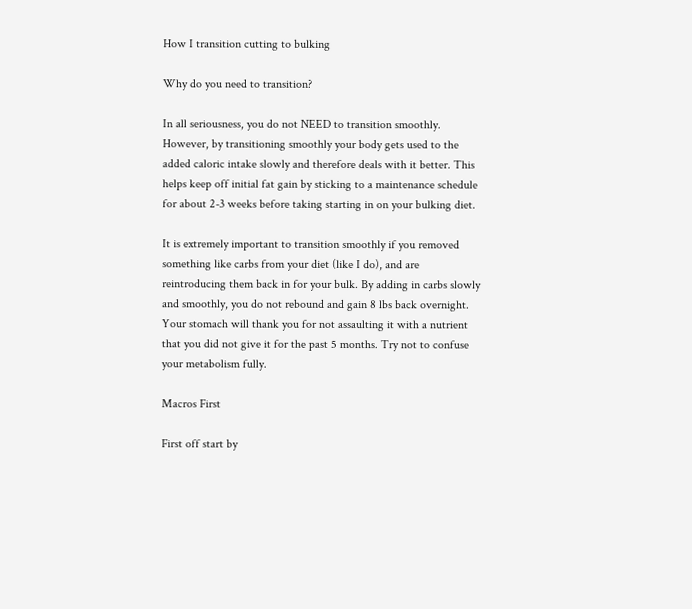How I transition cutting to bulking

Why do you need to transition?

In all seriousness, you do not NEED to transition smoothly. However, by transitioning smoothly your body gets used to the added caloric intake slowly and therefore deals with it better. This helps keep off initial fat gain by sticking to a maintenance schedule for about 2-3 weeks before taking starting in on your bulking diet.

It is extremely important to transition smoothly if you removed something like carbs from your diet (like I do), and are reintroducing them back in for your bulk. By adding in carbs slowly and smoothly, you do not rebound and gain 8 lbs back overnight. Your stomach will thank you for not assaulting it with a nutrient that you did not give it for the past 5 months. Try not to confuse your metabolism fully.

Macros First

First off start by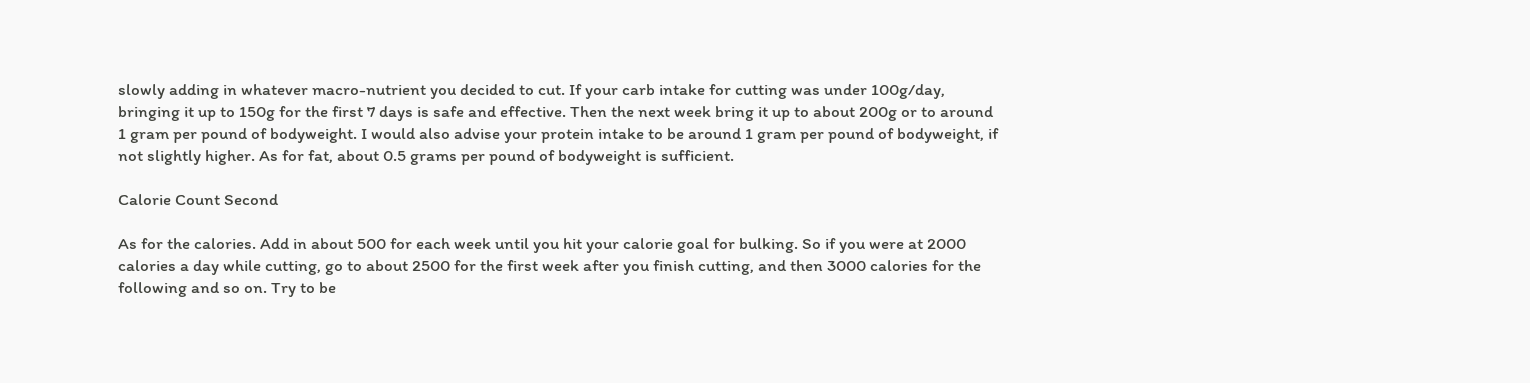slowly adding in whatever macro-nutrient you decided to cut. If your carb intake for cutting was under 100g/day, bringing it up to 150g for the first 7 days is safe and effective. Then the next week bring it up to about 200g or to around 1 gram per pound of bodyweight. I would also advise your protein intake to be around 1 gram per pound of bodyweight, if not slightly higher. As for fat, about 0.5 grams per pound of bodyweight is sufficient.

Calorie Count Second

As for the calories. Add in about 500 for each week until you hit your calorie goal for bulking. So if you were at 2000 calories a day while cutting, go to about 2500 for the first week after you finish cutting, and then 3000 calories for the following and so on. Try to be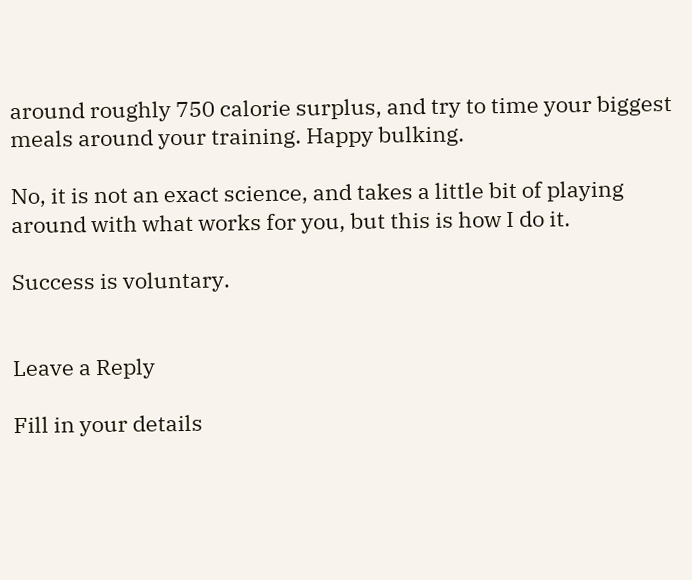around roughly 750 calorie surplus, and try to time your biggest meals around your training. Happy bulking.

No, it is not an exact science, and takes a little bit of playing around with what works for you, but this is how I do it.

Success is voluntary.


Leave a Reply

Fill in your details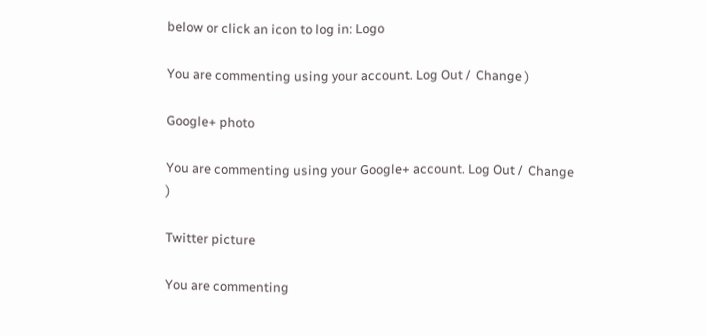below or click an icon to log in: Logo

You are commenting using your account. Log Out /  Change )

Google+ photo

You are commenting using your Google+ account. Log Out /  Change )

Twitter picture

You are commenting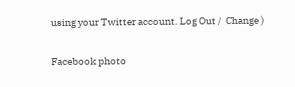using your Twitter account. Log Out /  Change )

Facebook photo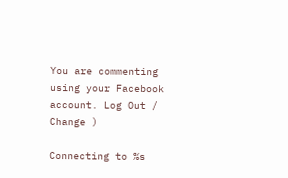You are commenting using your Facebook account. Log Out /  Change )

Connecting to %s